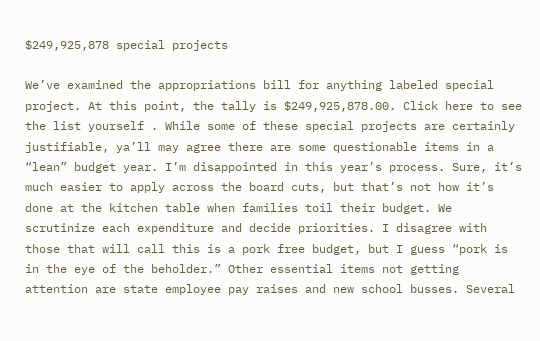$249,925,878 special projects

We’ve examined the appropriations bill for anything labeled special project. At this point, the tally is $249,925,878.00. Click here to see the list yourself . While some of these special projects are certainly justifiable, ya’ll may agree there are some questionable items in a “lean” budget year. I’m disappointed in this year’s process. Sure, it’s much easier to apply across the board cuts, but that’s not how it’s done at the kitchen table when families toil their budget. We scrutinize each expenditure and decide priorities. I disagree with those that will call this is a pork free budget, but I guess “pork is in the eye of the beholder.” Other essential items not getting attention are state employee pay raises and new school busses. Several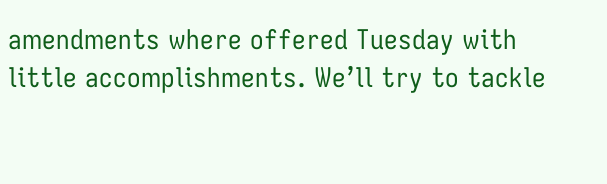amendments where offered Tuesday with little accomplishments. We’ll try to tackle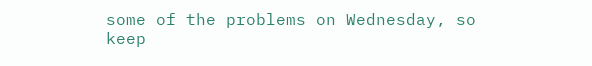some of the problems on Wednesday, so keep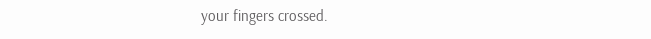your fingers crossed.